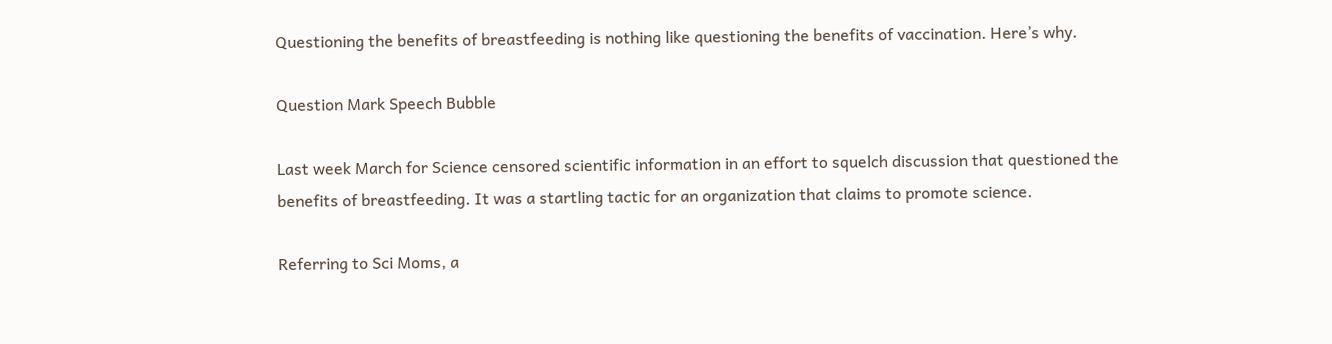Questioning the benefits of breastfeeding is nothing like questioning the benefits of vaccination. Here’s why.

Question Mark Speech Bubble

Last week March for Science censored scientific information in an effort to squelch discussion that questioned the benefits of breastfeeding. It was a startling tactic for an organization that claims to promote science.

Referring to Sci Moms, a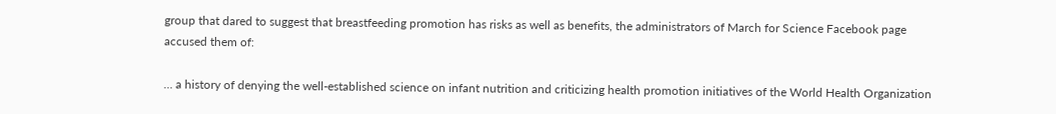group that dared to suggest that breastfeeding promotion has risks as well as benefits, the administrators of March for Science Facebook page accused them of:

… a history of denying the well-established science on infant nutrition and criticizing health promotion initiatives of the World Health Organization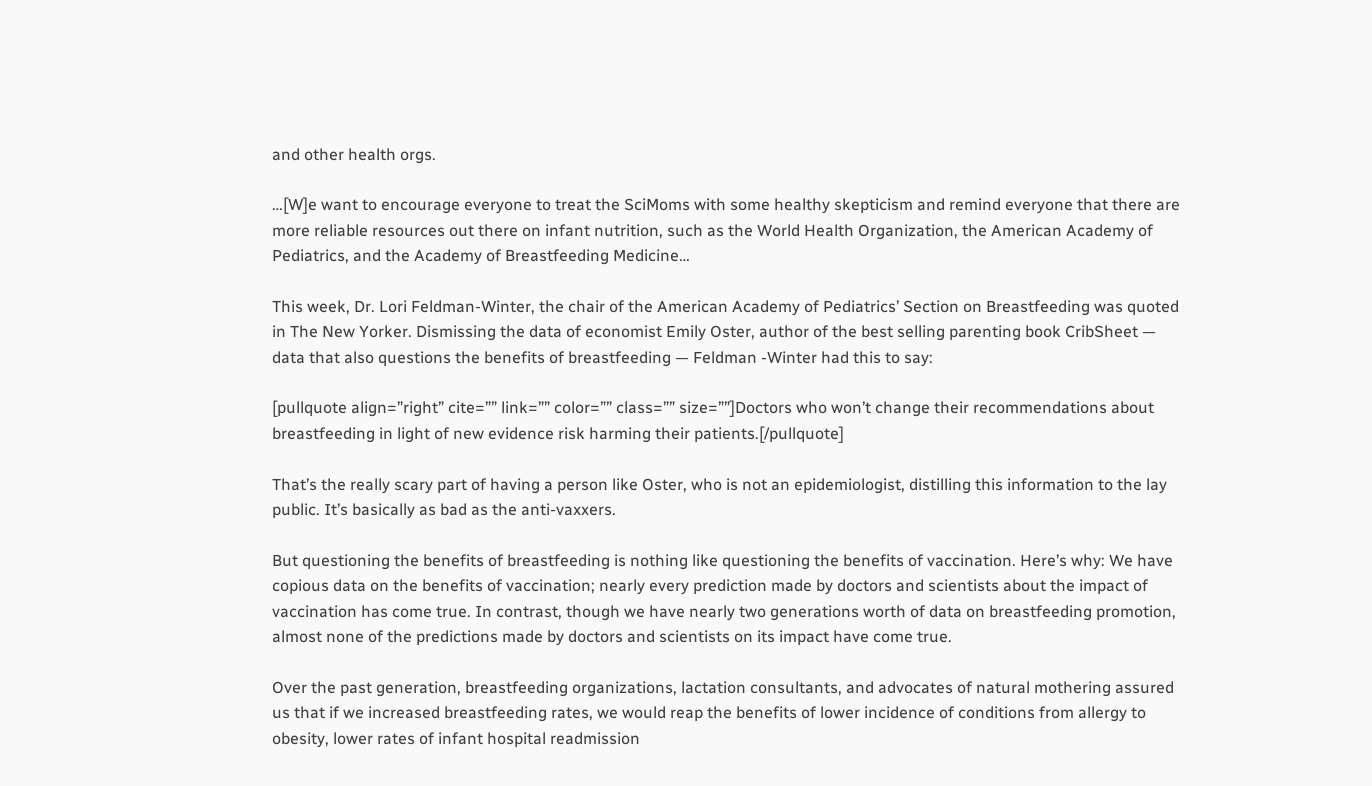and other health orgs.

…[W]e want to encourage everyone to treat the SciMoms with some healthy skepticism and remind everyone that there are more reliable resources out there on infant nutrition, such as the World Health Organization, the American Academy of Pediatrics, and the Academy of Breastfeeding Medicine…

This week, Dr. Lori Feldman-Winter, the chair of the American Academy of Pediatrics’ Section on Breastfeeding was quoted in The New Yorker. Dismissing the data of economist Emily Oster, author of the best selling parenting book CribSheet — data that also questions the benefits of breastfeeding — Feldman -Winter had this to say:

[pullquote align=”right” cite=”” link=”” color=”” class=”” size=””]Doctors who won’t change their recommendations about breastfeeding in light of new evidence risk harming their patients.[/pullquote]

That’s the really scary part of having a person like Oster, who is not an epidemiologist, distilling this information to the lay public. It’s basically as bad as the anti-vaxxers.

But questioning the benefits of breastfeeding is nothing like questioning the benefits of vaccination. Here’s why: We have copious data on the benefits of vaccination; nearly every prediction made by doctors and scientists about the impact of vaccination has come true. In contrast, though we have nearly two generations worth of data on breastfeeding promotion, almost none of the predictions made by doctors and scientists on its impact have come true.

Over the past generation, breastfeeding organizations, lactation consultants, and advocates of natural mothering assured us that if we increased breastfeeding rates, we would reap the benefits of lower incidence of conditions from allergy to obesity, lower rates of infant hospital readmission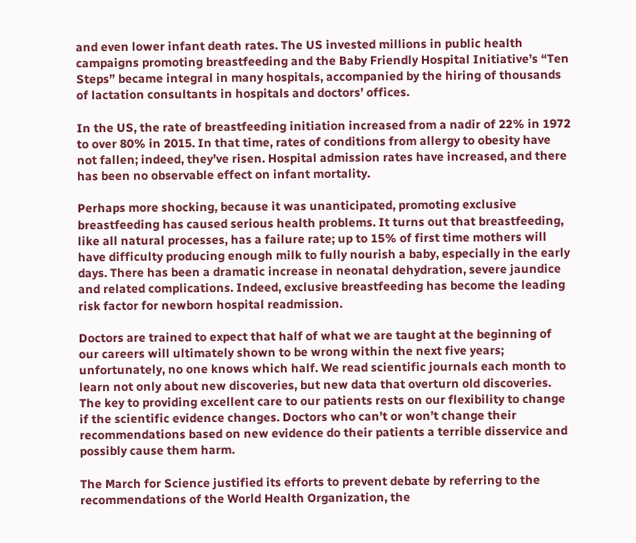and even lower infant death rates. The US invested millions in public health campaigns promoting breastfeeding and the Baby Friendly Hospital Initiative’s “Ten Steps” became integral in many hospitals, accompanied by the hiring of thousands of lactation consultants in hospitals and doctors’ offices.

In the US, the rate of breastfeeding initiation increased from a nadir of 22% in 1972 to over 80% in 2015. In that time, rates of conditions from allergy to obesity have not fallen; indeed, they’ve risen. Hospital admission rates have increased, and there has been no observable effect on infant mortality.

Perhaps more shocking, because it was unanticipated, promoting exclusive breastfeeding has caused serious health problems. It turns out that breastfeeding, like all natural processes, has a failure rate; up to 15% of first time mothers will have difficulty producing enough milk to fully nourish a baby, especially in the early days. There has been a dramatic increase in neonatal dehydration, severe jaundice and related complications. Indeed, exclusive breastfeeding has become the leading risk factor for newborn hospital readmission.

Doctors are trained to expect that half of what we are taught at the beginning of our careers will ultimately shown to be wrong within the next five years; unfortunately, no one knows which half. We read scientific journals each month to learn not only about new discoveries, but new data that overturn old discoveries. The key to providing excellent care to our patients rests on our flexibility to change if the scientific evidence changes. Doctors who can’t or won’t change their recommendations based on new evidence do their patients a terrible disservice and possibly cause them harm.

The March for Science justified its efforts to prevent debate by referring to the recommendations of the World Health Organization, the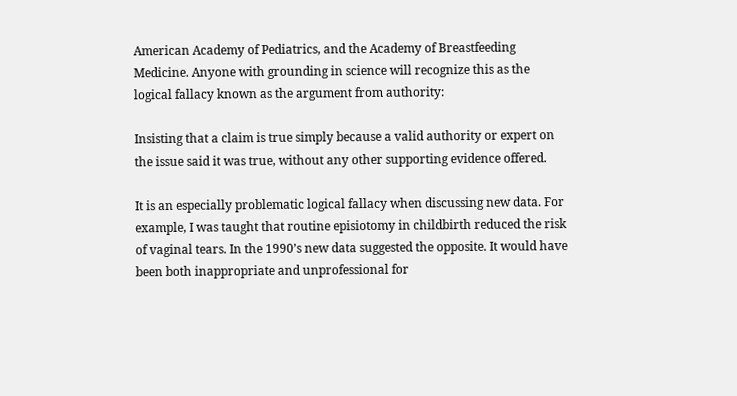American Academy of Pediatrics, and the Academy of Breastfeeding Medicine. Anyone with grounding in science will recognize this as the logical fallacy known as the argument from authority:

Insisting that a claim is true simply because a valid authority or expert on the issue said it was true, without any other supporting evidence offered.

It is an especially problematic logical fallacy when discussing new data. For example, I was taught that routine episiotomy in childbirth reduced the risk of vaginal tears. In the 1990’s new data suggested the opposite. It would have been both inappropriate and unprofessional for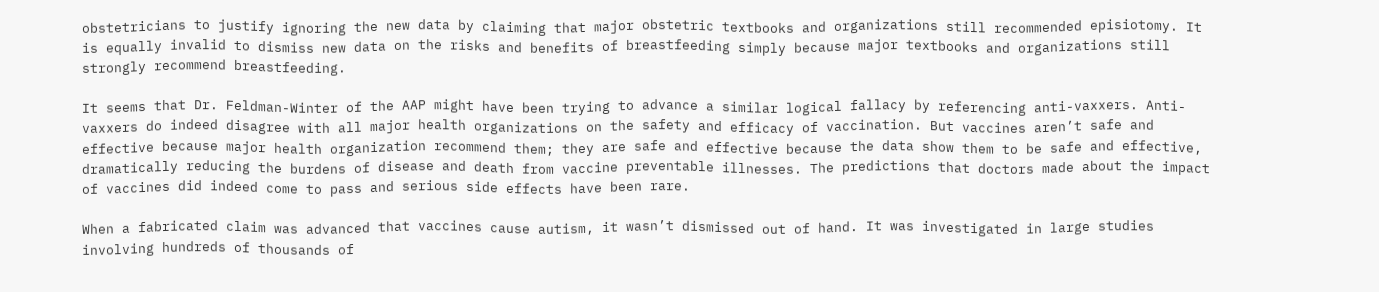obstetricians to justify ignoring the new data by claiming that major obstetric textbooks and organizations still recommended episiotomy. It is equally invalid to dismiss new data on the risks and benefits of breastfeeding simply because major textbooks and organizations still strongly recommend breastfeeding.

It seems that Dr. Feldman-Winter of the AAP might have been trying to advance a similar logical fallacy by referencing anti-vaxxers. Anti-vaxxers do indeed disagree with all major health organizations on the safety and efficacy of vaccination. But vaccines aren’t safe and effective because major health organization recommend them; they are safe and effective because the data show them to be safe and effective, dramatically reducing the burdens of disease and death from vaccine preventable illnesses. The predictions that doctors made about the impact of vaccines did indeed come to pass and serious side effects have been rare.

When a fabricated claim was advanced that vaccines cause autism, it wasn’t dismissed out of hand. It was investigated in large studies involving hundreds of thousands of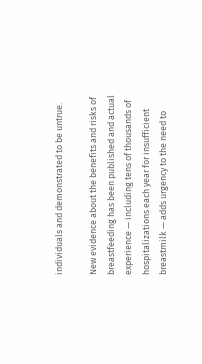individuals and demonstrated to be untrue.

New evidence about the benefits and risks of breastfeeding has been published and actual experience — including tens of thousands of hospitalizations each year for insufficient breastmilk — adds urgency to the need to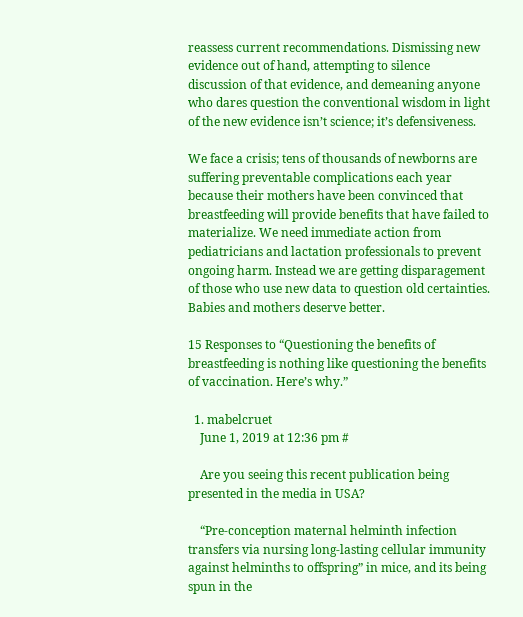reassess current recommendations. Dismissing new evidence out of hand, attempting to silence discussion of that evidence, and demeaning anyone who dares question the conventional wisdom in light of the new evidence isn’t science; it’s defensiveness.

We face a crisis; tens of thousands of newborns are suffering preventable complications each year because their mothers have been convinced that breastfeeding will provide benefits that have failed to materialize. We need immediate action from pediatricians and lactation professionals to prevent ongoing harm. Instead we are getting disparagement of those who use new data to question old certainties. Babies and mothers deserve better.

15 Responses to “Questioning the benefits of breastfeeding is nothing like questioning the benefits of vaccination. Here’s why.”

  1. mabelcruet
    June 1, 2019 at 12:36 pm #

    Are you seeing this recent publication being presented in the media in USA?

    “Pre-conception maternal helminth infection transfers via nursing long-lasting cellular immunity against helminths to offspring” in mice, and its being spun in the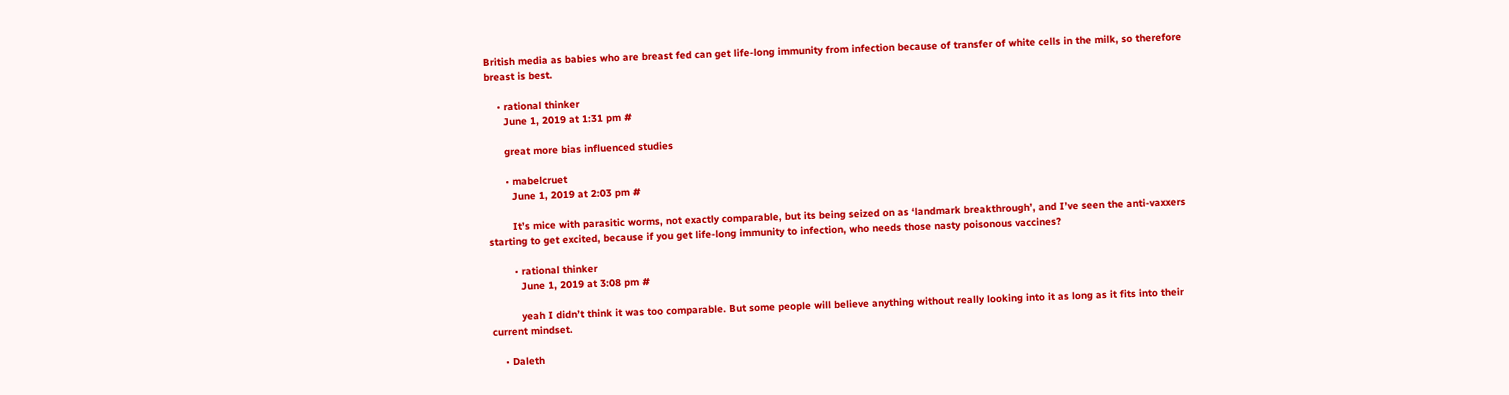British media as babies who are breast fed can get life-long immunity from infection because of transfer of white cells in the milk, so therefore breast is best.

    • rational thinker
      June 1, 2019 at 1:31 pm #

      great more bias influenced studies

      • mabelcruet
        June 1, 2019 at 2:03 pm #

        It’s mice with parasitic worms, not exactly comparable, but its being seized on as ‘landmark breakthrough’, and I’ve seen the anti-vaxxers starting to get excited, because if you get life-long immunity to infection, who needs those nasty poisonous vaccines?

        • rational thinker
          June 1, 2019 at 3:08 pm #

          yeah I didn’t think it was too comparable. But some people will believe anything without really looking into it as long as it fits into their current mindset.

    • Daleth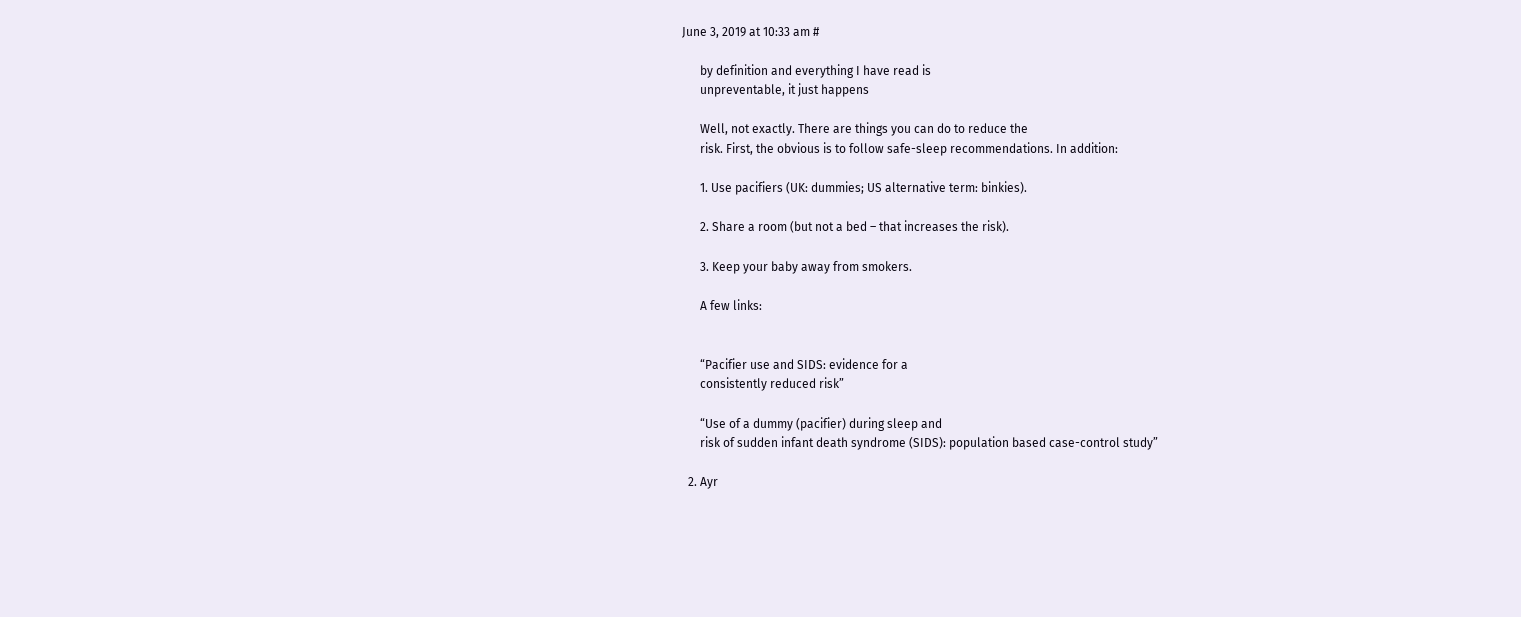June 3, 2019 at 10:33 am #

      by definition and everything I have read is
      unpreventable, it just happens

      Well, not exactly. There are things you can do to reduce the
      risk. First, the obvious is to follow safe-sleep recommendations. In addition:

      1. Use pacifiers (UK: dummies; US alternative term: binkies).

      2. Share a room (but not a bed – that increases the risk).

      3. Keep your baby away from smokers.

      A few links:


      “Pacifier use and SIDS: evidence for a
      consistently reduced risk”

      “Use of a dummy (pacifier) during sleep and
      risk of sudden infant death syndrome (SIDS): population based case-control study”

  2. Ayr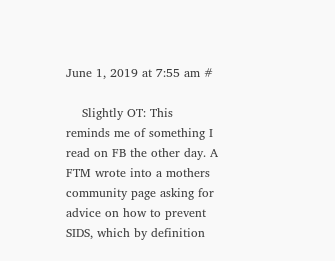June 1, 2019 at 7:55 am #

    Slightly OT: This reminds me of something I read on FB the other day. A FTM wrote into a mothers community page asking for advice on how to prevent SIDS, which by definition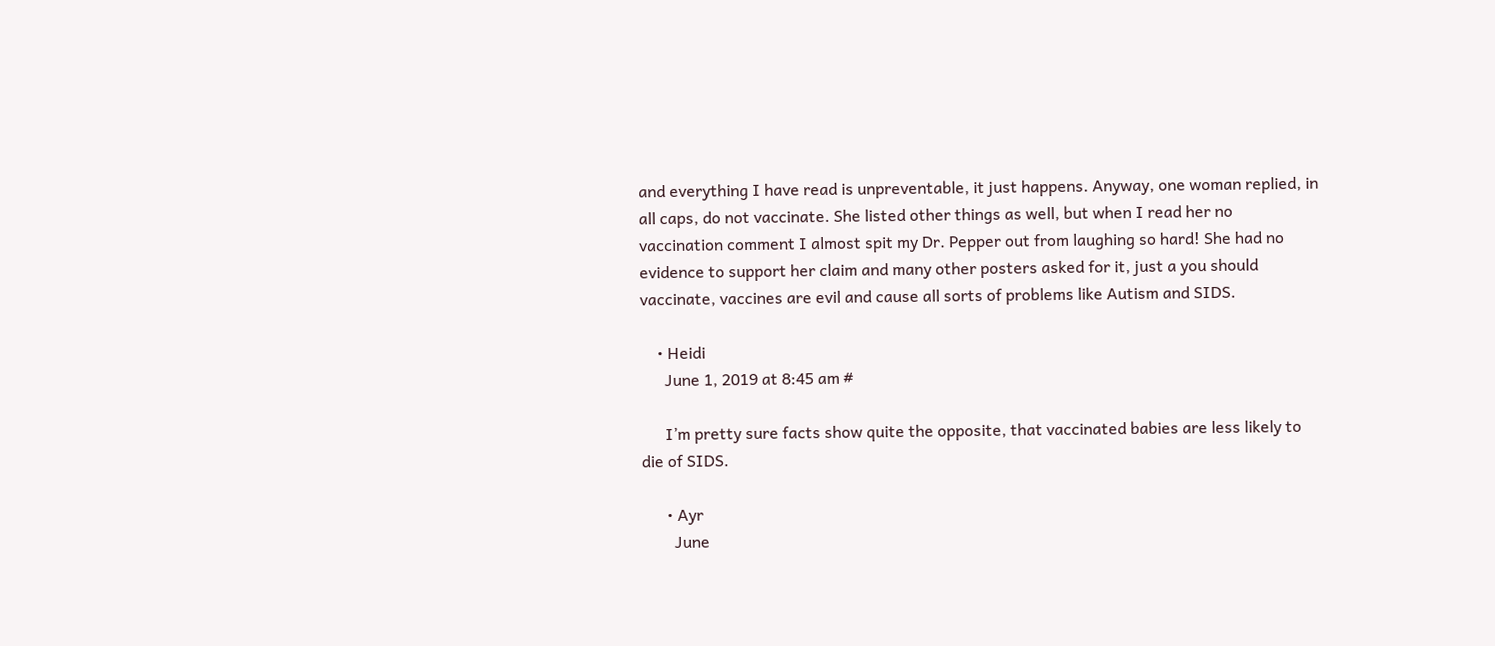and everything I have read is unpreventable, it just happens. Anyway, one woman replied, in all caps, do not vaccinate. She listed other things as well, but when I read her no vaccination comment I almost spit my Dr. Pepper out from laughing so hard! She had no evidence to support her claim and many other posters asked for it, just a you should vaccinate, vaccines are evil and cause all sorts of problems like Autism and SIDS.

    • Heidi
      June 1, 2019 at 8:45 am #

      I’m pretty sure facts show quite the opposite, that vaccinated babies are less likely to die of SIDS.

      • Ayr
        June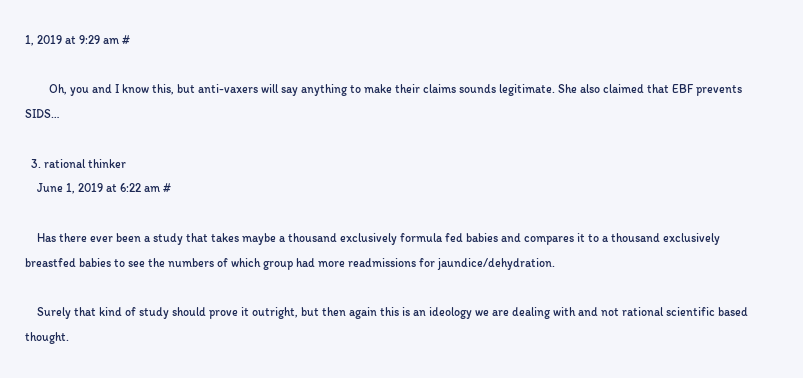1, 2019 at 9:29 am #

        Oh, you and I know this, but anti-vaxers will say anything to make their claims sounds legitimate. She also claimed that EBF prevents SIDS…

  3. rational thinker
    June 1, 2019 at 6:22 am #

    Has there ever been a study that takes maybe a thousand exclusively formula fed babies and compares it to a thousand exclusively breastfed babies to see the numbers of which group had more readmissions for jaundice/dehydration.

    Surely that kind of study should prove it outright, but then again this is an ideology we are dealing with and not rational scientific based thought.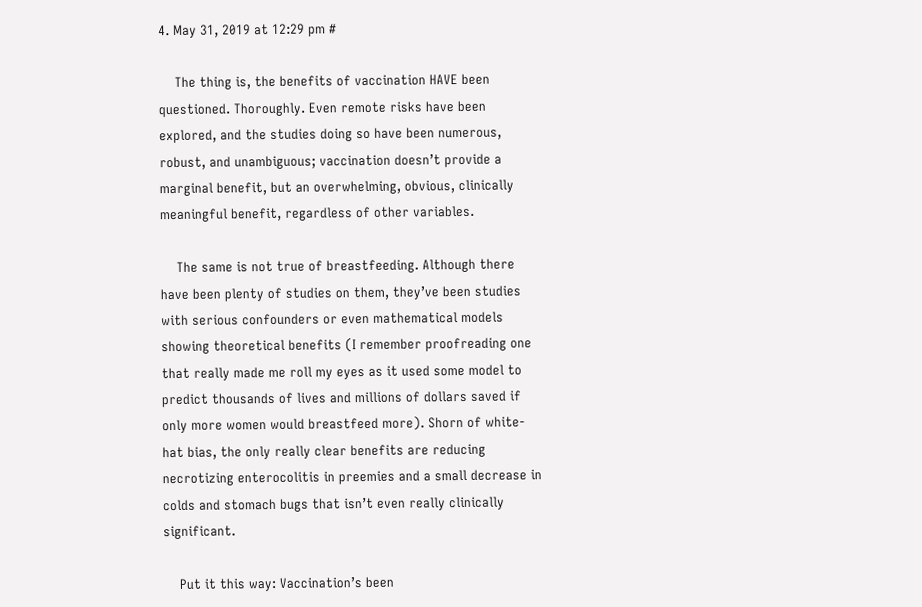4. May 31, 2019 at 12:29 pm #

    The thing is, the benefits of vaccination HAVE been questioned. Thoroughly. Even remote risks have been explored, and the studies doing so have been numerous, robust, and unambiguous; vaccination doesn’t provide a marginal benefit, but an overwhelming, obvious, clinically meaningful benefit, regardless of other variables.

    The same is not true of breastfeeding. Although there have been plenty of studies on them, they’ve been studies with serious confounders or even mathematical models showing theoretical benefits (I remember proofreading one that really made me roll my eyes as it used some model to predict thousands of lives and millions of dollars saved if only more women would breastfeed more). Shorn of white-hat bias, the only really clear benefits are reducing necrotizing enterocolitis in preemies and a small decrease in colds and stomach bugs that isn’t even really clinically significant.

    Put it this way: Vaccination’s been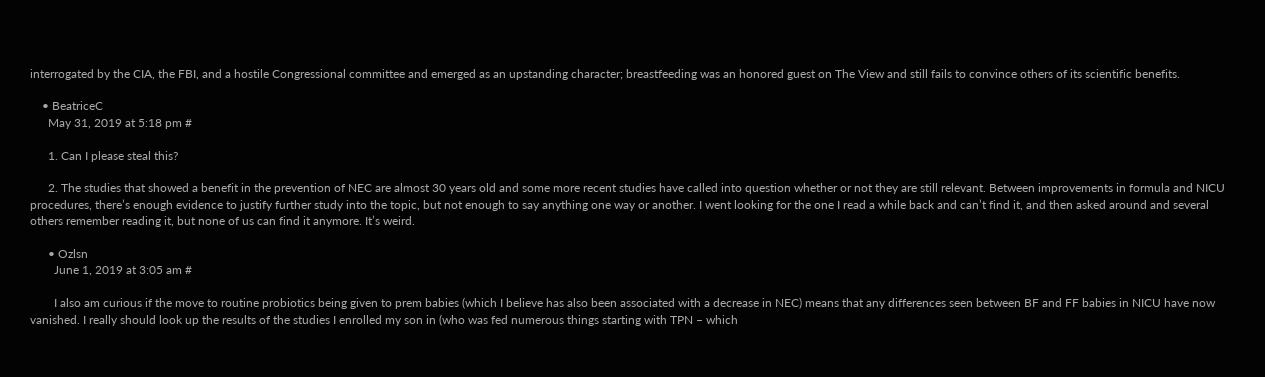interrogated by the CIA, the FBI, and a hostile Congressional committee and emerged as an upstanding character; breastfeeding was an honored guest on The View and still fails to convince others of its scientific benefits.

    • BeatriceC
      May 31, 2019 at 5:18 pm #

      1. Can I please steal this?

      2. The studies that showed a benefit in the prevention of NEC are almost 30 years old and some more recent studies have called into question whether or not they are still relevant. Between improvements in formula and NICU procedures, there’s enough evidence to justify further study into the topic, but not enough to say anything one way or another. I went looking for the one I read a while back and can’t find it, and then asked around and several others remember reading it, but none of us can find it anymore. It’s weird.

      • Ozlsn
        June 1, 2019 at 3:05 am #

        I also am curious if the move to routine probiotics being given to prem babies (which I believe has also been associated with a decrease in NEC) means that any differences seen between BF and FF babies in NICU have now vanished. I really should look up the results of the studies I enrolled my son in (who was fed numerous things starting with TPN – which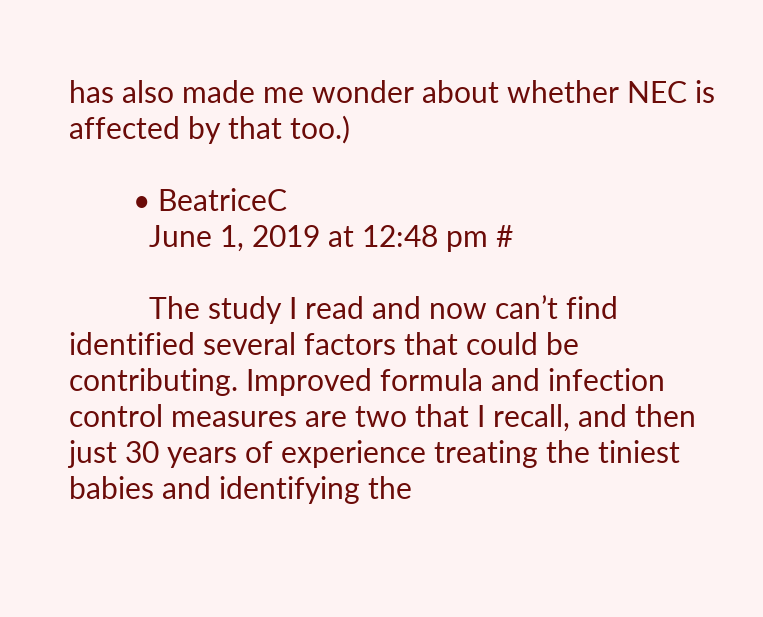has also made me wonder about whether NEC is affected by that too.)

        • BeatriceC
          June 1, 2019 at 12:48 pm #

          The study I read and now can’t find identified several factors that could be contributing. Improved formula and infection control measures are two that I recall, and then just 30 years of experience treating the tiniest babies and identifying the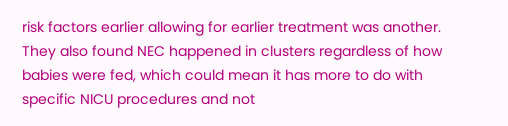risk factors earlier allowing for earlier treatment was another. They also found NEC happened in clusters regardless of how babies were fed, which could mean it has more to do with specific NICU procedures and not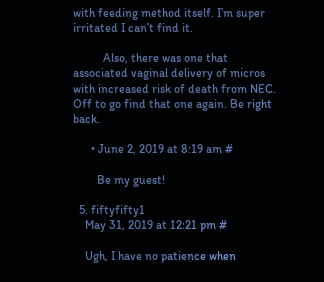with feeding method itself. I’m super irritated I can’t find it.

          Also, there was one that associated vaginal delivery of micros with increased risk of death from NEC. Off to go find that one again. Be right back.

      • June 2, 2019 at 8:19 am #

        Be my guest!

  5. fiftyfifty1
    May 31, 2019 at 12:21 pm #

    Ugh, I have no patience when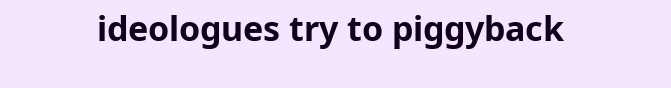ideologues try to piggyback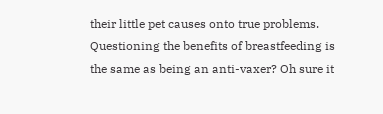their little pet causes onto true problems. Questioning the benefits of breastfeeding is the same as being an anti-vaxer? Oh sure it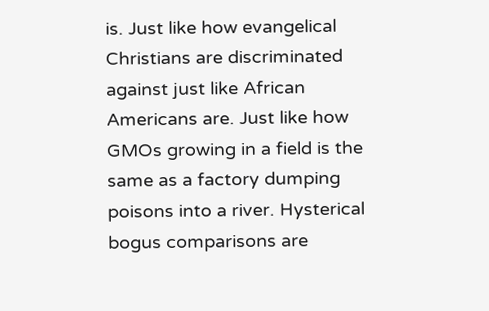is. Just like how evangelical Christians are discriminated against just like African Americans are. Just like how GMOs growing in a field is the same as a factory dumping poisons into a river. Hysterical bogus comparisons are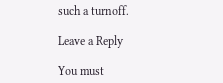such a turnoff.

Leave a Reply

You must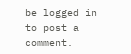be logged in to post a comment.